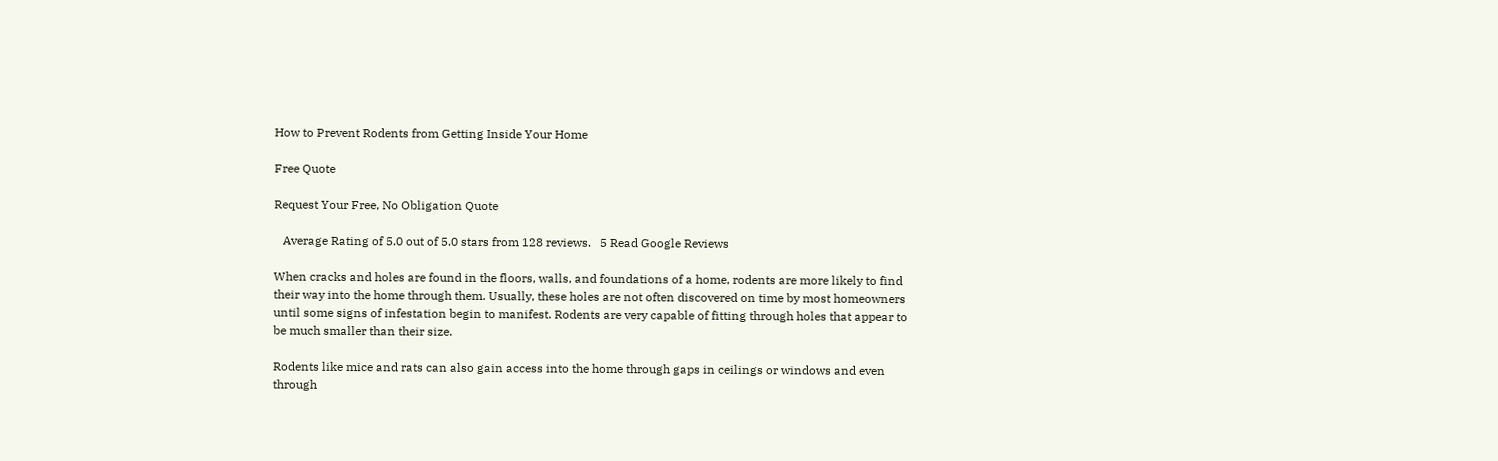How to Prevent Rodents from Getting Inside Your Home

Free Quote

Request Your Free, No Obligation Quote

   Average Rating of 5.0 out of 5.0 stars from 128 reviews.   5 Read Google Reviews

When cracks and holes are found in the floors, walls, and foundations of a home, rodents are more likely to find their way into the home through them. Usually, these holes are not often discovered on time by most homeowners until some signs of infestation begin to manifest. Rodents are very capable of fitting through holes that appear to be much smaller than their size.

Rodents like mice and rats can also gain access into the home through gaps in ceilings or windows and even through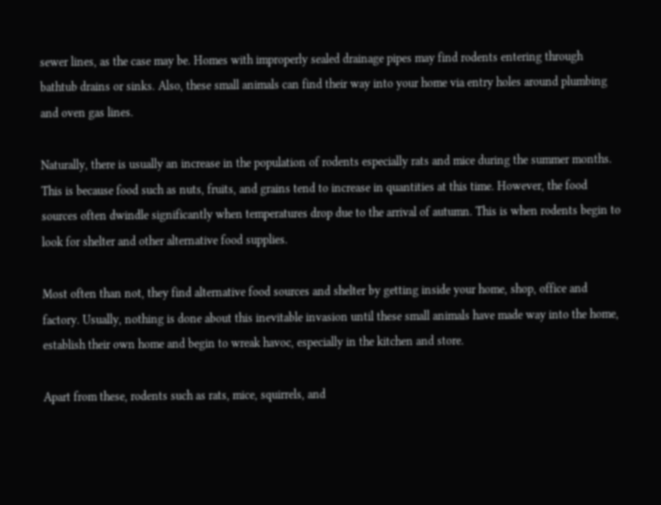sewer lines, as the case may be. Homes with improperly sealed drainage pipes may find rodents entering through bathtub drains or sinks. Also, these small animals can find their way into your home via entry holes around plumbing and oven gas lines.

Naturally, there is usually an increase in the population of rodents especially rats and mice during the summer months. This is because food such as nuts, fruits, and grains tend to increase in quantities at this time. However, the food sources often dwindle significantly when temperatures drop due to the arrival of autumn. This is when rodents begin to look for shelter and other alternative food supplies.

Most often than not, they find alternative food sources and shelter by getting inside your home, shop, office and factory. Usually, nothing is done about this inevitable invasion until these small animals have made way into the home, establish their own home and begin to wreak havoc, especially in the kitchen and store.

Apart from these, rodents such as rats, mice, squirrels, and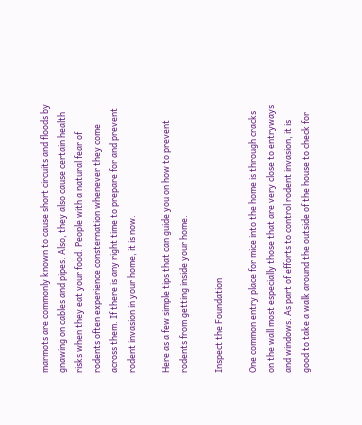marmots are commonly known to cause short circuits and floods by gnawing on cables and pipes. Also, they also cause certain health risks when they eat your food. People with a natural fear of rodents often experience consternation whenever they come across them. If there is any right time to prepare for and prevent rodent invasion in your home, it is now.

Here as a few simple tips that can guide you on how to prevent rodents from getting inside your home.

Inspect the Foundation

One common entry place for mice into the home is through cracks on the wall most especially those that are very close to entryways and windows. As part of efforts to control rodent invasion, it is good to take a walk around the outside of the house to check for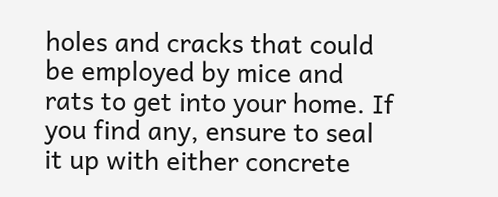holes and cracks that could be employed by mice and rats to get into your home. If you find any, ensure to seal it up with either concrete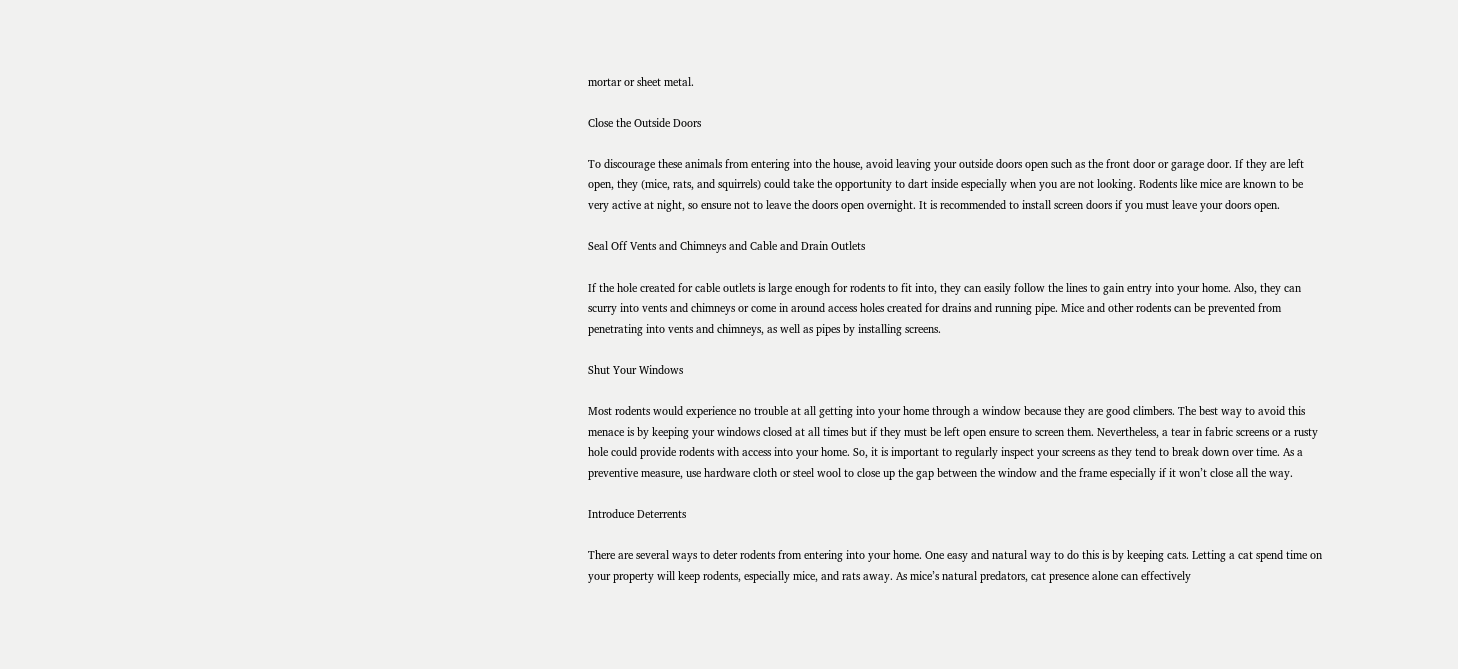mortar or sheet metal.

Close the Outside Doors

To discourage these animals from entering into the house, avoid leaving your outside doors open such as the front door or garage door. If they are left open, they (mice, rats, and squirrels) could take the opportunity to dart inside especially when you are not looking. Rodents like mice are known to be very active at night, so ensure not to leave the doors open overnight. It is recommended to install screen doors if you must leave your doors open.

Seal Off Vents and Chimneys and Cable and Drain Outlets

If the hole created for cable outlets is large enough for rodents to fit into, they can easily follow the lines to gain entry into your home. Also, they can scurry into vents and chimneys or come in around access holes created for drains and running pipe. Mice and other rodents can be prevented from penetrating into vents and chimneys, as well as pipes by installing screens.

Shut Your Windows

Most rodents would experience no trouble at all getting into your home through a window because they are good climbers. The best way to avoid this menace is by keeping your windows closed at all times but if they must be left open ensure to screen them. Nevertheless, a tear in fabric screens or a rusty hole could provide rodents with access into your home. So, it is important to regularly inspect your screens as they tend to break down over time. As a preventive measure, use hardware cloth or steel wool to close up the gap between the window and the frame especially if it won’t close all the way.

Introduce Deterrents

There are several ways to deter rodents from entering into your home. One easy and natural way to do this is by keeping cats. Letting a cat spend time on your property will keep rodents, especially mice, and rats away. As mice’s natural predators, cat presence alone can effectively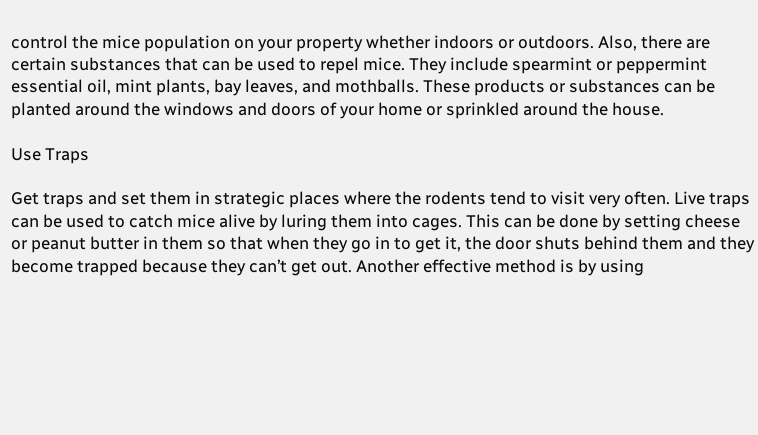control the mice population on your property whether indoors or outdoors. Also, there are certain substances that can be used to repel mice. They include spearmint or peppermint essential oil, mint plants, bay leaves, and mothballs. These products or substances can be planted around the windows and doors of your home or sprinkled around the house.

Use Traps

Get traps and set them in strategic places where the rodents tend to visit very often. Live traps can be used to catch mice alive by luring them into cages. This can be done by setting cheese or peanut butter in them so that when they go in to get it, the door shuts behind them and they become trapped because they can’t get out. Another effective method is by using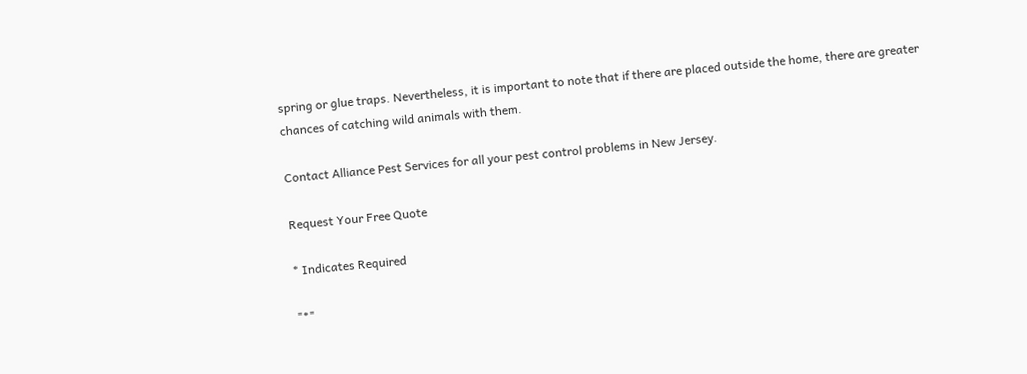spring or glue traps. Nevertheless, it is important to note that if there are placed outside the home, there are greater chances of catching wild animals with them.

Contact Alliance Pest Services for all your pest control problems in New Jersey.

Request Your Free Quote

* Indicates Required

"*"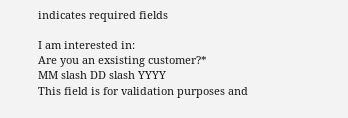indicates required fields

I am interested in:
Are you an exsisting customer?*
MM slash DD slash YYYY
This field is for validation purposes and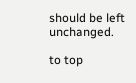should be left unchanged.

to top